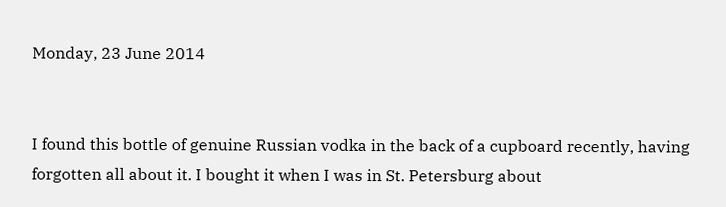Monday, 23 June 2014


I found this bottle of genuine Russian vodka in the back of a cupboard recently, having forgotten all about it. I bought it when I was in St. Petersburg about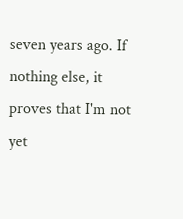seven years ago. If nothing else, it proves that I'm not yet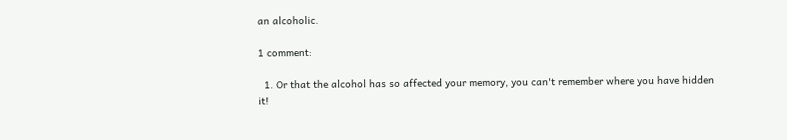an alcoholic.

1 comment:

  1. Or that the alcohol has so affected your memory, you can't remember where you have hidden it!